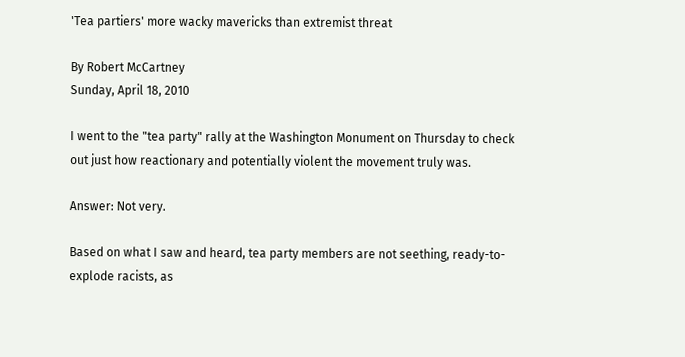'Tea partiers' more wacky mavericks than extremist threat

By Robert McCartney
Sunday, April 18, 2010

I went to the "tea party" rally at the Washington Monument on Thursday to check out just how reactionary and potentially violent the movement truly was.

Answer: Not very.

Based on what I saw and heard, tea party members are not seething, ready-to-explode racists, as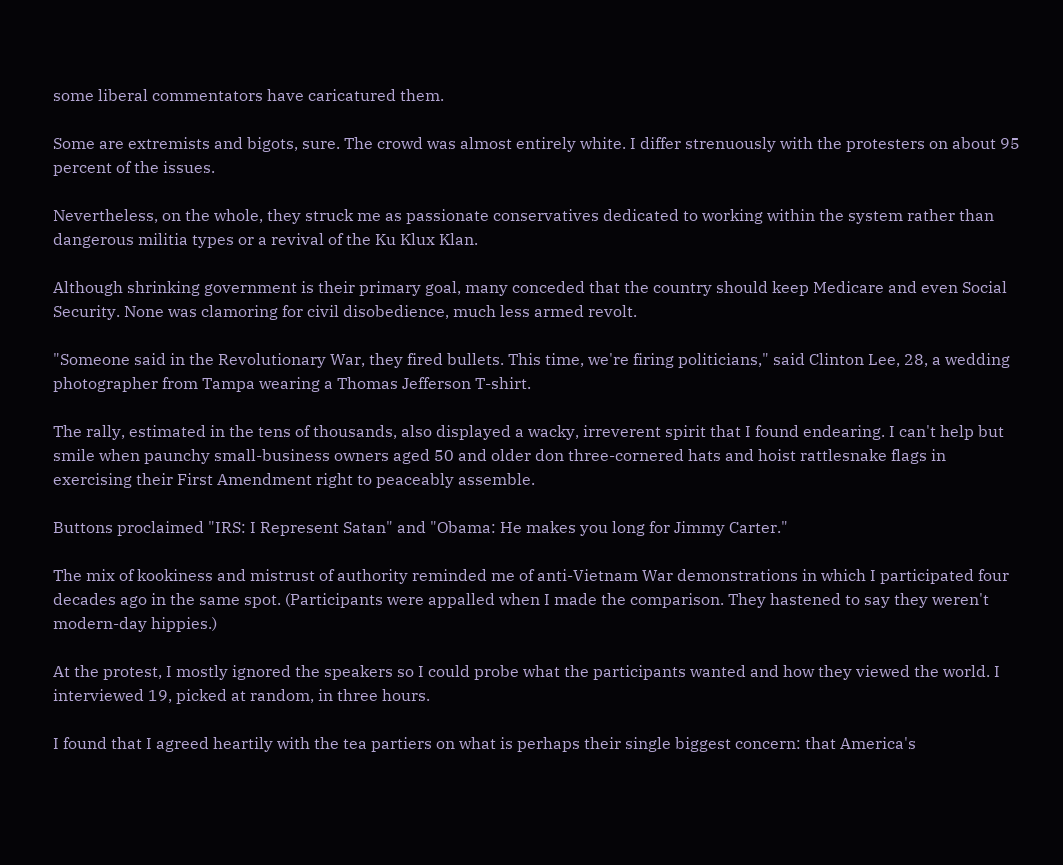some liberal commentators have caricatured them.

Some are extremists and bigots, sure. The crowd was almost entirely white. I differ strenuously with the protesters on about 95 percent of the issues.

Nevertheless, on the whole, they struck me as passionate conservatives dedicated to working within the system rather than dangerous militia types or a revival of the Ku Klux Klan.

Although shrinking government is their primary goal, many conceded that the country should keep Medicare and even Social Security. None was clamoring for civil disobedience, much less armed revolt.

"Someone said in the Revolutionary War, they fired bullets. This time, we're firing politicians," said Clinton Lee, 28, a wedding photographer from Tampa wearing a Thomas Jefferson T-shirt.

The rally, estimated in the tens of thousands, also displayed a wacky, irreverent spirit that I found endearing. I can't help but smile when paunchy small-business owners aged 50 and older don three-cornered hats and hoist rattlesnake flags in exercising their First Amendment right to peaceably assemble.

Buttons proclaimed "IRS: I Represent Satan" and "Obama: He makes you long for Jimmy Carter."

The mix of kookiness and mistrust of authority reminded me of anti-Vietnam War demonstrations in which I participated four decades ago in the same spot. (Participants were appalled when I made the comparison. They hastened to say they weren't modern-day hippies.)

At the protest, I mostly ignored the speakers so I could probe what the participants wanted and how they viewed the world. I interviewed 19, picked at random, in three hours.

I found that I agreed heartily with the tea partiers on what is perhaps their single biggest concern: that America's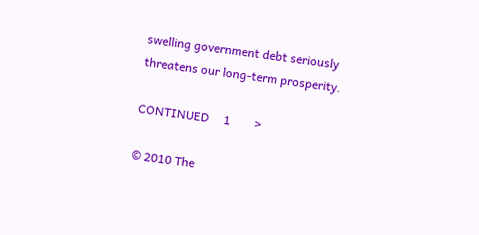swelling government debt seriously threatens our long-term prosperity.

CONTINUED     1        >

© 2010 The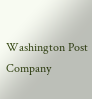Washington Post Company